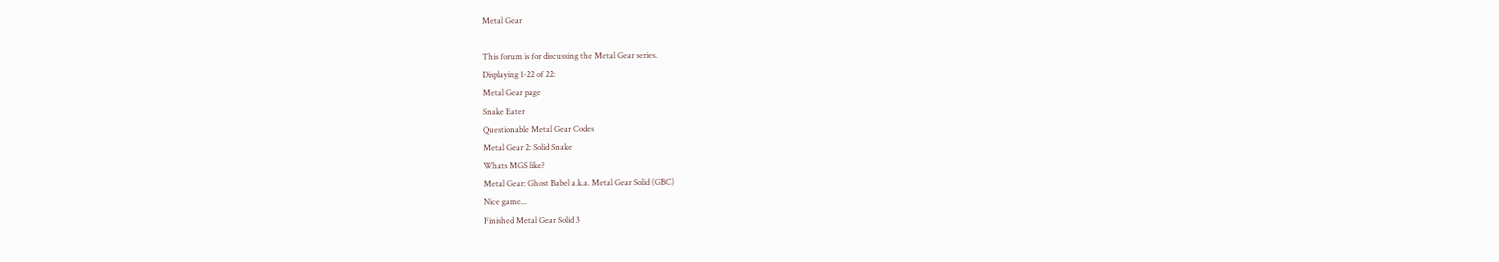Metal Gear

This forum is for discussing the Metal Gear series.
Displaying 1-22 of 22:
Metal Gear page
Snake Eater
Questionable Metal Gear Codes
Metal Gear 2: Solid Snake
Whats MGS like?
Metal Gear: Ghost Babel a.k.a. Metal Gear Solid (GBC)
Nice game...
Finished Metal Gear Solid 3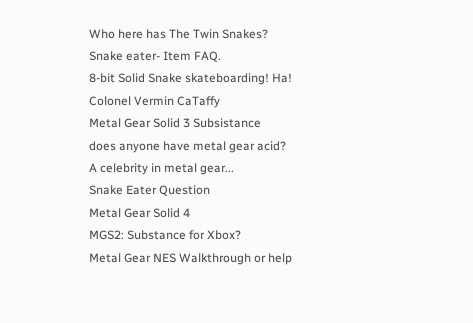Who here has The Twin Snakes?
Snake eater- Item FAQ.
8-bit Solid Snake skateboarding! Ha!
Colonel Vermin CaTaffy
Metal Gear Solid 3 Subsistance
does anyone have metal gear acid?
A celebrity in metal gear...
Snake Eater Question
Metal Gear Solid 4
MGS2: Substance for Xbox?
Metal Gear NES Walkthrough or help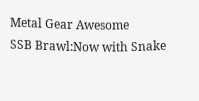Metal Gear Awesome
SSB Brawl:Now with Snake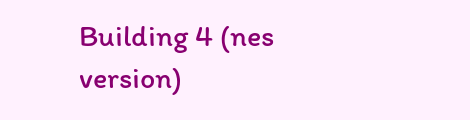Building 4 (nes version)